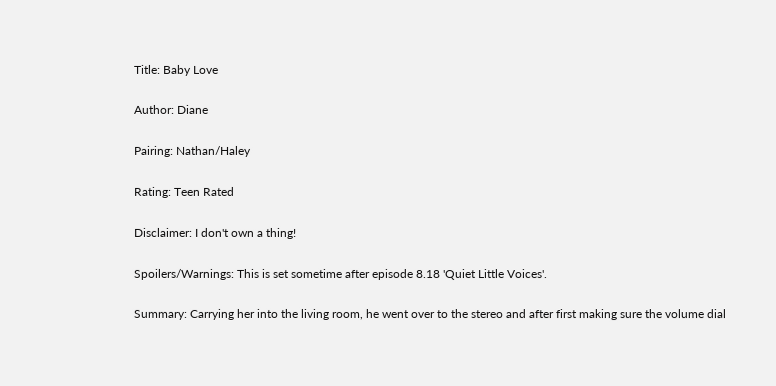Title: Baby Love

Author: Diane

Pairing: Nathan/Haley

Rating: Teen Rated

Disclaimer: I don't own a thing!

Spoilers/Warnings: This is set sometime after episode 8.18 'Quiet Little Voices'.

Summary: Carrying her into the living room, he went over to the stereo and after first making sure the volume dial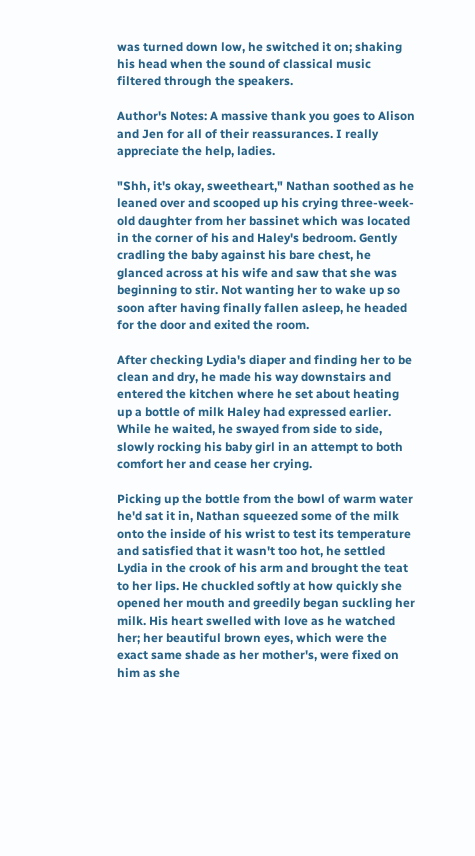was turned down low, he switched it on; shaking his head when the sound of classical music filtered through the speakers.

Author's Notes: A massive thank you goes to Alison and Jen for all of their reassurances. I really appreciate the help, ladies.

"Shh, it's okay, sweetheart," Nathan soothed as he leaned over and scooped up his crying three-week-old daughter from her bassinet which was located in the corner of his and Haley's bedroom. Gently cradling the baby against his bare chest, he glanced across at his wife and saw that she was beginning to stir. Not wanting her to wake up so soon after having finally fallen asleep, he headed for the door and exited the room.

After checking Lydia's diaper and finding her to be clean and dry, he made his way downstairs and entered the kitchen where he set about heating up a bottle of milk Haley had expressed earlier. While he waited, he swayed from side to side, slowly rocking his baby girl in an attempt to both comfort her and cease her crying.

Picking up the bottle from the bowl of warm water he'd sat it in, Nathan squeezed some of the milk onto the inside of his wrist to test its temperature and satisfied that it wasn't too hot, he settled Lydia in the crook of his arm and brought the teat to her lips. He chuckled softly at how quickly she opened her mouth and greedily began suckling her milk. His heart swelled with love as he watched her; her beautiful brown eyes, which were the exact same shade as her mother's, were fixed on him as she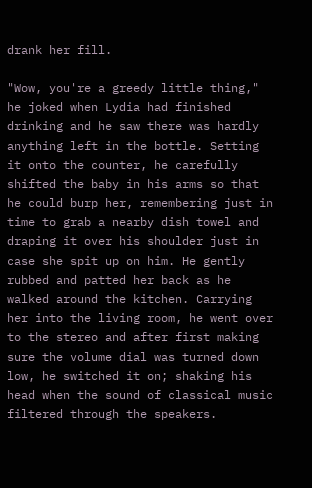drank her fill.

"Wow, you're a greedy little thing," he joked when Lydia had finished drinking and he saw there was hardly anything left in the bottle. Setting it onto the counter, he carefully shifted the baby in his arms so that he could burp her, remembering just in time to grab a nearby dish towel and draping it over his shoulder just in case she spit up on him. He gently rubbed and patted her back as he walked around the kitchen. Carrying her into the living room, he went over to the stereo and after first making sure the volume dial was turned down low, he switched it on; shaking his head when the sound of classical music filtered through the speakers.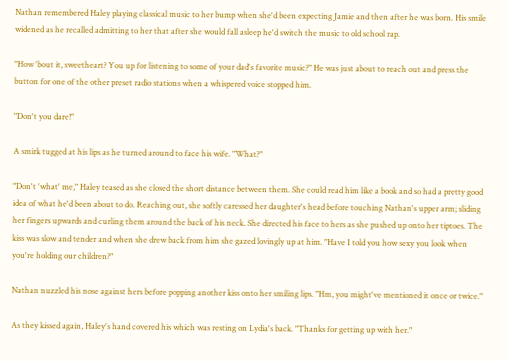Nathan remembered Haley playing classical music to her bump when she'd been expecting Jamie and then after he was born. His smile widened as he recalled admitting to her that after she would fall asleep he'd switch the music to old school rap.

"How 'bout it, sweetheart? You up for listening to some of your dad's favorite music?" He was just about to reach out and press the button for one of the other preset radio stations when a whispered voice stopped him.

"Don't you dare!"

A smirk tugged at his lips as he turned around to face his wife. "What?"

"Don't 'what' me," Haley teased as she closed the short distance between them. She could read him like a book and so had a pretty good idea of what he'd been about to do. Reaching out, she softly caressed her daughter's head before touching Nathan's upper arm; sliding her fingers upwards and curling them around the back of his neck. She directed his face to hers as she pushed up onto her tiptoes. The kiss was slow and tender and when she drew back from him she gazed lovingly up at him. "Have I told you how sexy you look when you're holding our children?"

Nathan nuzzled his nose against hers before popping another kiss onto her smiling lips. "Hm, you might've mentioned it once or twice."

As they kissed again, Haley's hand covered his which was resting on Lydia's back. "Thanks for getting up with her."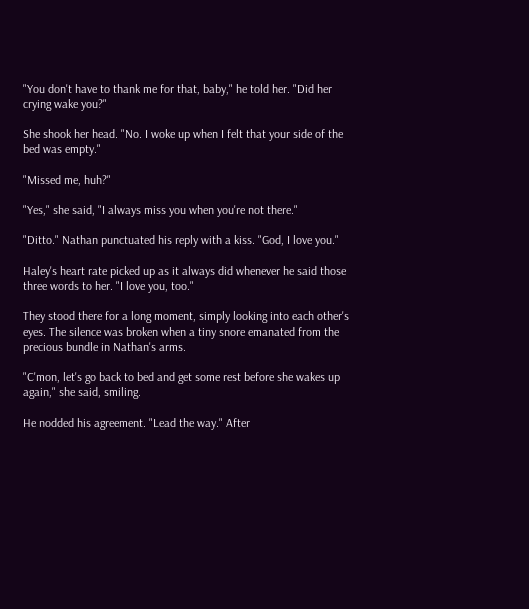"You don't have to thank me for that, baby," he told her. "Did her crying wake you?"

She shook her head. "No. I woke up when I felt that your side of the bed was empty."

"Missed me, huh?"

"Yes," she said, "I always miss you when you're not there."

"Ditto." Nathan punctuated his reply with a kiss. "God, I love you."

Haley's heart rate picked up as it always did whenever he said those three words to her. "I love you, too."

They stood there for a long moment, simply looking into each other's eyes. The silence was broken when a tiny snore emanated from the precious bundle in Nathan's arms.

"C'mon, let's go back to bed and get some rest before she wakes up again," she said, smiling.

He nodded his agreement. "Lead the way." After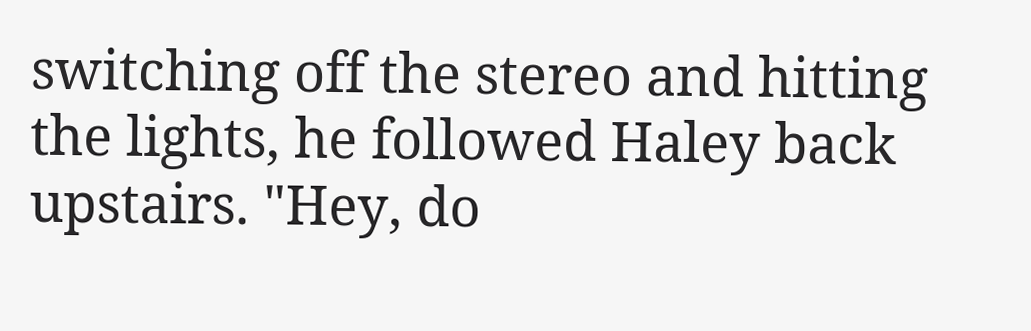switching off the stereo and hitting the lights, he followed Haley back upstairs. "Hey, do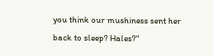you think our mushiness sent her back to sleep? Hales?"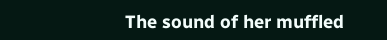The sound of her muffled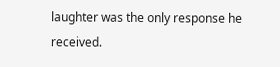laughter was the only response he received.